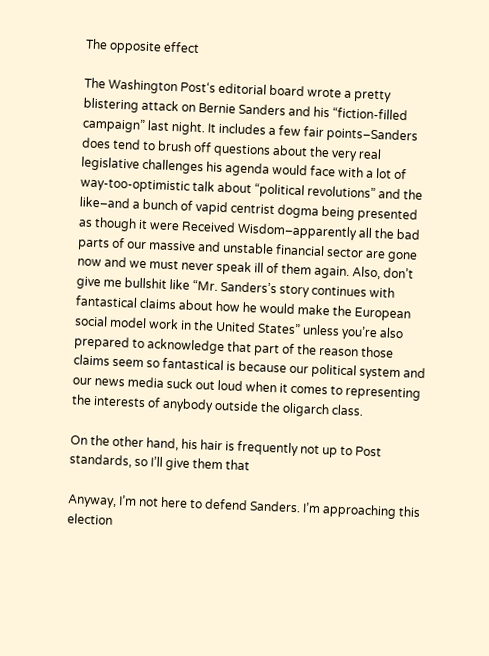The opposite effect

The Washington Post‘s editorial board wrote a pretty blistering attack on Bernie Sanders and his “fiction-filled campaign” last night. It includes a few fair points–Sanders does tend to brush off questions about the very real legislative challenges his agenda would face with a lot of way-too-optimistic talk about “political revolutions” and the like–and a bunch of vapid centrist dogma being presented as though it were Received Wisdom–apparently all the bad parts of our massive and unstable financial sector are gone now and we must never speak ill of them again. Also, don’t give me bullshit like “Mr. Sanders’s story continues with fantastical claims about how he would make the European social model work in the United States” unless you’re also prepared to acknowledge that part of the reason those claims seem so fantastical is because our political system and our news media suck out loud when it comes to representing the interests of anybody outside the oligarch class.

On the other hand, his hair is frequently not up to Post standards, so I’ll give them that

Anyway, I’m not here to defend Sanders. I’m approaching this election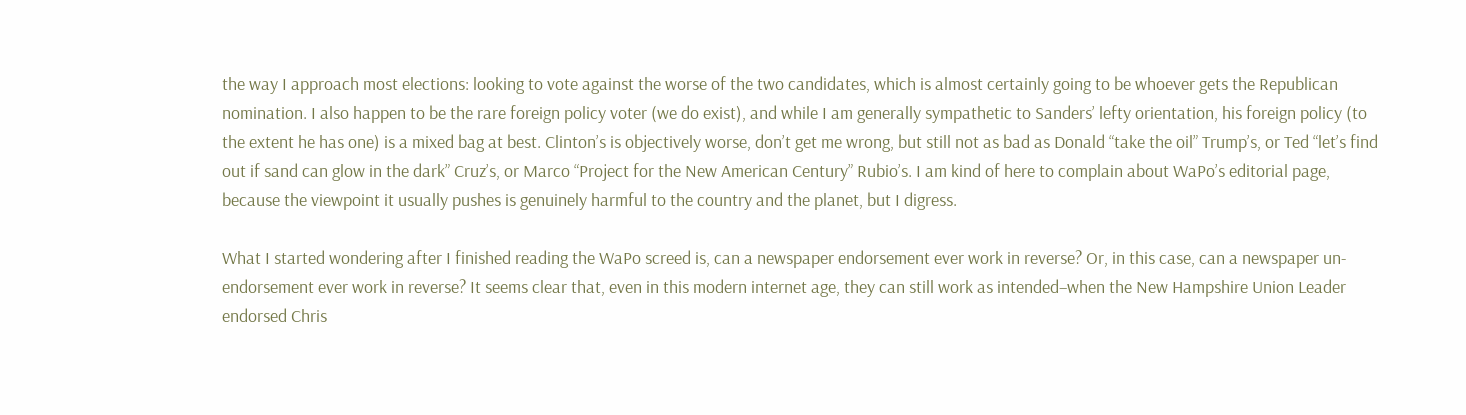the way I approach most elections: looking to vote against the worse of the two candidates, which is almost certainly going to be whoever gets the Republican nomination. I also happen to be the rare foreign policy voter (we do exist), and while I am generally sympathetic to Sanders’ lefty orientation, his foreign policy (to the extent he has one) is a mixed bag at best. Clinton’s is objectively worse, don’t get me wrong, but still not as bad as Donald “take the oil” Trump’s, or Ted “let’s find out if sand can glow in the dark” Cruz’s, or Marco “Project for the New American Century” Rubio’s. I am kind of here to complain about WaPo’s editorial page, because the viewpoint it usually pushes is genuinely harmful to the country and the planet, but I digress.

What I started wondering after I finished reading the WaPo screed is, can a newspaper endorsement ever work in reverse? Or, in this case, can a newspaper un-endorsement ever work in reverse? It seems clear that, even in this modern internet age, they can still work as intended–when the New Hampshire Union Leader endorsed Chris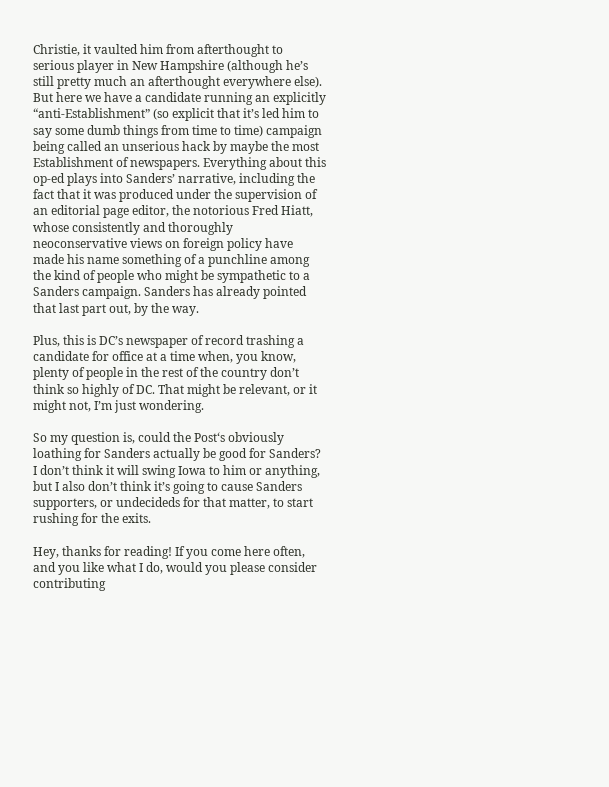Christie, it vaulted him from afterthought to serious player in New Hampshire (although he’s still pretty much an afterthought everywhere else). But here we have a candidate running an explicitly “anti-Establishment” (so explicit that it’s led him to say some dumb things from time to time) campaign being called an unserious hack by maybe the most Establishment of newspapers. Everything about this op-ed plays into Sanders’ narrative, including the fact that it was produced under the supervision of an editorial page editor, the notorious Fred Hiatt, whose consistently and thoroughly neoconservative views on foreign policy have made his name something of a punchline among the kind of people who might be sympathetic to a Sanders campaign. Sanders has already pointed that last part out, by the way.

Plus, this is DC’s newspaper of record trashing a candidate for office at a time when, you know, plenty of people in the rest of the country don’t think so highly of DC. That might be relevant, or it might not, I’m just wondering.

So my question is, could the Post‘s obviously loathing for Sanders actually be good for Sanders? I don’t think it will swing Iowa to him or anything, but I also don’t think it’s going to cause Sanders supporters, or undecideds for that matter, to start rushing for the exits.

Hey, thanks for reading! If you come here often, and you like what I do, would you please consider contributing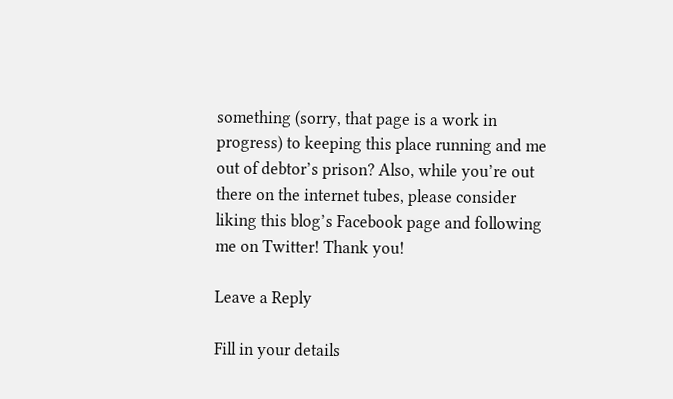something (sorry, that page is a work in progress) to keeping this place running and me out of debtor’s prison? Also, while you’re out there on the internet tubes, please consider liking this blog’s Facebook page and following me on Twitter! Thank you!

Leave a Reply

Fill in your details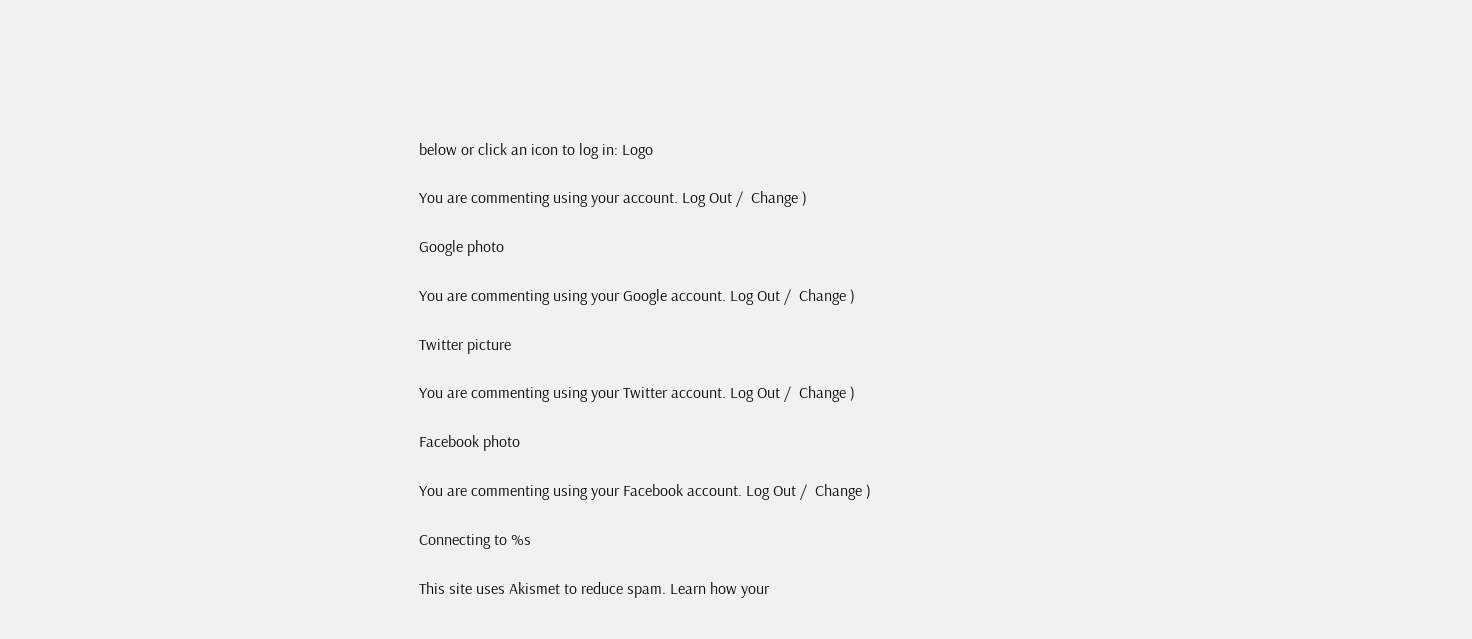below or click an icon to log in: Logo

You are commenting using your account. Log Out /  Change )

Google photo

You are commenting using your Google account. Log Out /  Change )

Twitter picture

You are commenting using your Twitter account. Log Out /  Change )

Facebook photo

You are commenting using your Facebook account. Log Out /  Change )

Connecting to %s

This site uses Akismet to reduce spam. Learn how your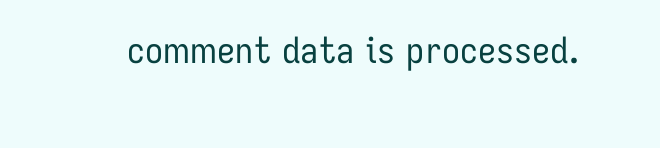comment data is processed.